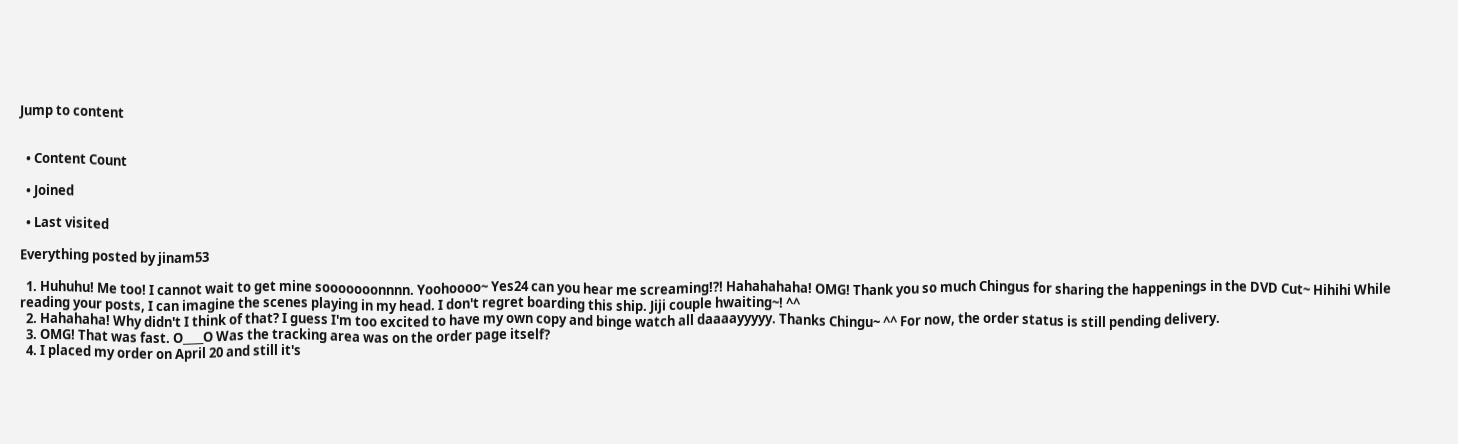Jump to content


  • Content Count

  • Joined

  • Last visited

Everything posted by jinam53

  1. Huhuhu! Me too! I cannot wait to get mine sooooooonnnn. Yoohoooo~ Yes24 can you hear me screaming!?! Hahahahaha! OMG! Thank you so much Chingus for sharing the happenings in the DVD Cut~ Hihihi While reading your posts, I can imagine the scenes playing in my head. I don't regret boarding this ship. Jiji couple hwaiting~! ^^
  2. Hahahaha! Why didn't I think of that? I guess I'm too excited to have my own copy and binge watch all daaaayyyyy. Thanks Chingu~ ^^ For now, the order status is still pending delivery.
  3. OMG! That was fast. O____O Was the tracking area was on the order page itself?
  4. I placed my order on April 20 and still it's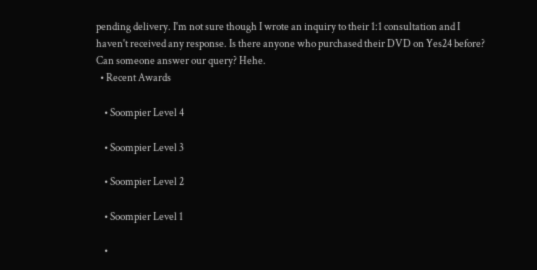pending delivery. I'm not sure though I wrote an inquiry to their 1:1 consultation and I haven't received any response. Is there anyone who purchased their DVD on Yes24 before? Can someone answer our query? Hehe.
  • Recent Awards

    • Soompier Level 4

    • Soompier Level 3

    • Soompier Level 2

    • Soompier Level 1

    •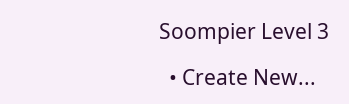Soompier Level 3

  • Create New...